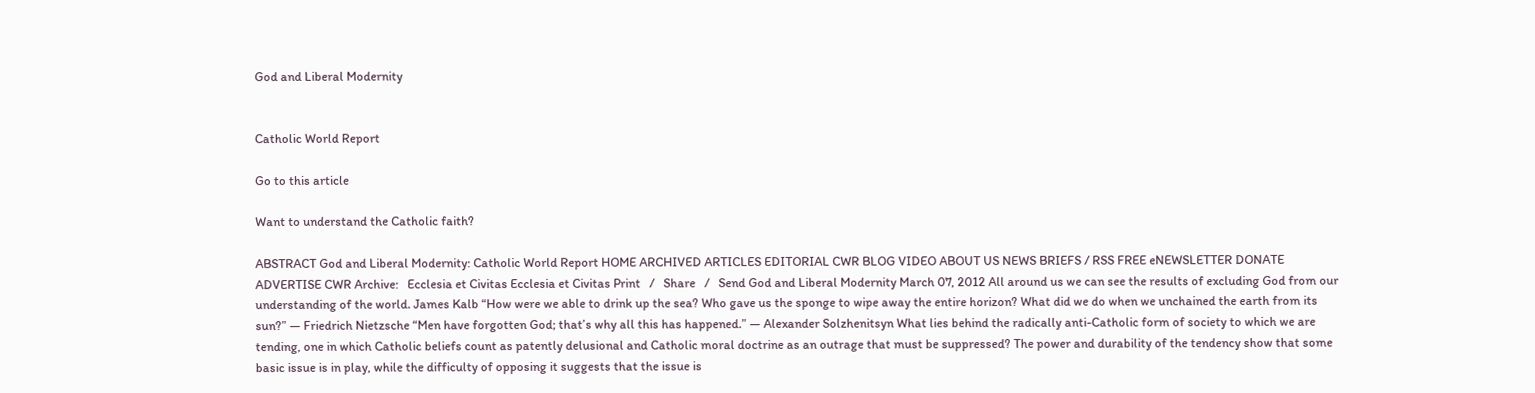God and Liberal Modernity


Catholic World Report

Go to this article

Want to understand the Catholic faith?

ABSTRACT God and Liberal Modernity: Catholic World Report HOME ARCHIVED ARTICLES EDITORIAL CWR BLOG VIDEO ABOUT US NEWS BRIEFS / RSS FREE eNEWSLETTER DONATE ADVERTISE CWR Archive:   Ecclesia et Civitas Ecclesia et Civitas Print   /   Share   /   Send God and Liberal Modernity March 07, 2012 All around us we can see the results of excluding God from our understanding of the world. James Kalb “How were we able to drink up the sea? Who gave us the sponge to wipe away the entire horizon? What did we do when we unchained the earth from its sun?” — Friedrich Nietzsche “Men have forgotten God; that’s why all this has happened.” — Alexander Solzhenitsyn What lies behind the radically anti-Catholic form of society to which we are tending, one in which Catholic beliefs count as patently delusional and Catholic moral doctrine as an outrage that must be suppressed? The power and durability of the tendency show that some basic issue is in play, while the difficulty of opposing it suggests that the issue is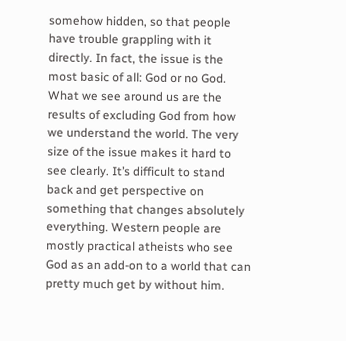somehow hidden, so that people have trouble grappling with it directly. In fact, the issue is the most basic of all: God or no God. What we see around us are the results of excluding God from how we understand the world. The very size of the issue makes it hard to see clearly. It’s difficult to stand back and get perspective on something that changes absolutely everything. Western people are mostly practical atheists who see God as an add-on to a world that can pretty much get by without him.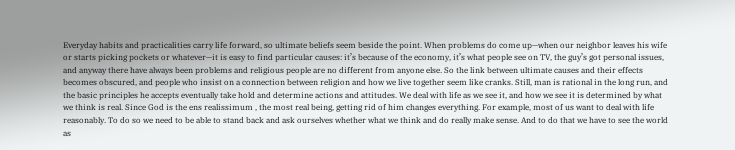Everyday habits and practicalities carry life forward, so ultimate beliefs seem beside the point. When problems do come up—when our neighbor leaves his wife or starts picking pockets or whatever—it is easy to find particular causes: it’s because of the economy, it’s what people see on TV, the guy’s got personal issues, and anyway there have always been problems and religious people are no different from anyone else. So the link between ultimate causes and their effects becomes obscured, and people who insist on a connection between religion and how we live together seem like cranks. Still, man is rational in the long run, and the basic principles he accepts eventually take hold and determine actions and attitudes. We deal with life as we see it, and how we see it is determined by what we think is real. Since God is the ens realissimum , the most real being, getting rid of him changes everything. For example, most of us want to deal with life reasonably. To do so we need to be able to stand back and ask ourselves whether what we think and do really make sense. And to do that we have to see the world as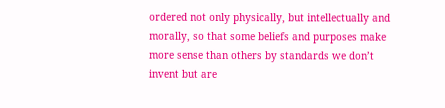ordered not only physically, but intellectually and morally, so that some beliefs and purposes make more sense than others by standards we don’t invent but are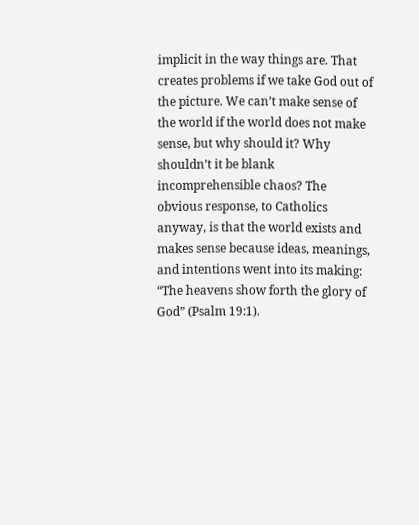implicit in the way things are. That creates problems if we take God out of the picture. We can’t make sense of the world if the world does not make sense, but why should it? Why shouldn’t it be blank incomprehensible chaos? The obvious response, to Catholics anyway, is that the world exists and makes sense because ideas, meanings, and intentions went into its making: “The heavens show forth the glory of God” (Psalm 19:1).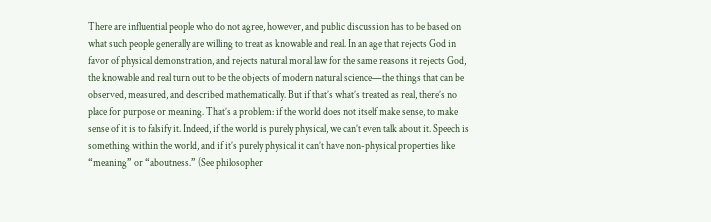There are influential people who do not agree, however, and public discussion has to be based on what such people generally are willing to treat as knowable and real. In an age that rejects God in favor of physical demonstration, and rejects natural moral law for the same reasons it rejects God, the knowable and real turn out to be the objects of modern natural science—the things that can be observed, measured, and described mathematically. But if that’s what’s treated as real, there’s no place for purpose or meaning. That’s a problem: if the world does not itself make sense, to make sense of it is to falsify it. Indeed, if the world is purely physical, we can’t even talk about it. Speech is something within the world, and if it’s purely physical it can’t have non-physical properties like “meaning” or “aboutness.” (See philosopher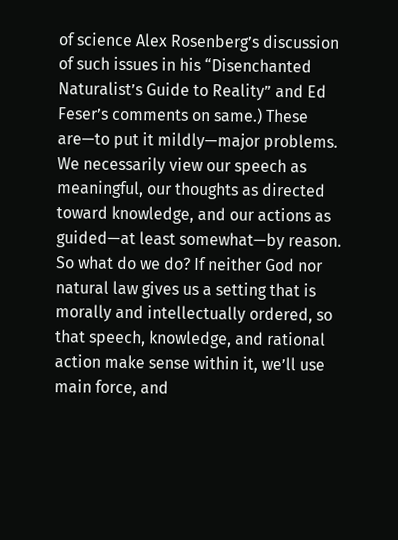of science Alex Rosenberg’s discussion of such issues in his “Disenchanted Naturalist’s Guide to Reality” and Ed Feser’s comments on same.) These are—to put it mildly—major problems. We necessarily view our speech as meaningful, our thoughts as directed toward knowledge, and our actions as guided—at least somewhat—by reason. So what do we do? If neither God nor natural law gives us a setting that is morally and intellectually ordered, so that speech, knowledge, and rational action make sense within it, we’ll use main force, and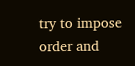try to impose order and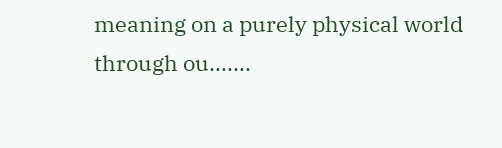meaning on a purely physical world through ou.......